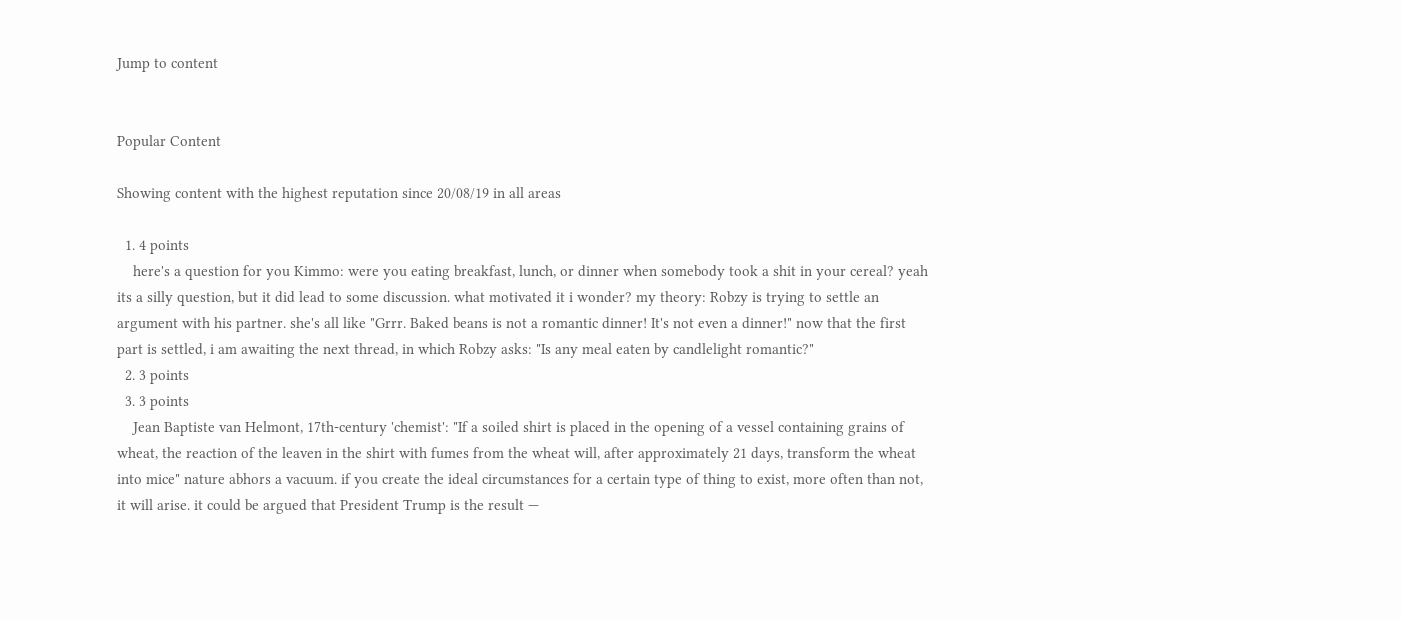Jump to content


Popular Content

Showing content with the highest reputation since 20/08/19 in all areas

  1. 4 points
    here's a question for you Kimmo: were you eating breakfast, lunch, or dinner when somebody took a shit in your cereal? yeah its a silly question, but it did lead to some discussion. what motivated it i wonder? my theory: Robzy is trying to settle an argument with his partner. she's all like "Grrr. Baked beans is not a romantic dinner! It's not even a dinner!" now that the first part is settled, i am awaiting the next thread, in which Robzy asks: "Is any meal eaten by candlelight romantic?"
  2. 3 points
  3. 3 points
    Jean Baptiste van Helmont, 17th-century 'chemist': "If a soiled shirt is placed in the opening of a vessel containing grains of wheat, the reaction of the leaven in the shirt with fumes from the wheat will, after approximately 21 days, transform the wheat into mice" nature abhors a vacuum. if you create the ideal circumstances for a certain type of thing to exist, more often than not, it will arise. it could be argued that President Trump is the result —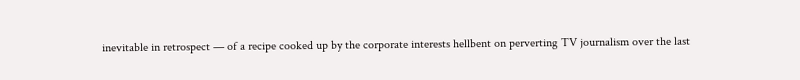inevitable in retrospect — of a recipe cooked up by the corporate interests hellbent on perverting TV journalism over the last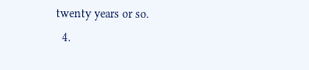twenty years or so.
  4.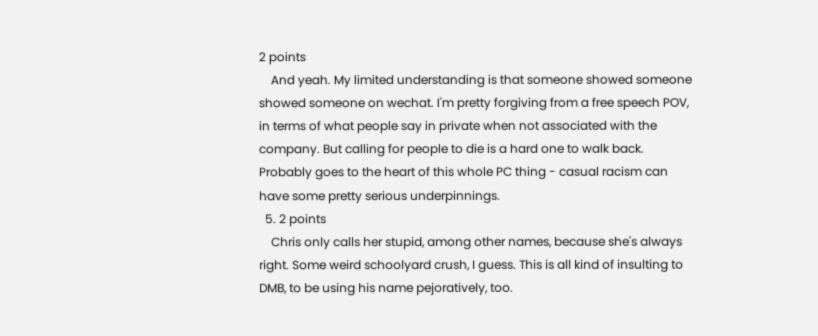2 points
    And yeah. My limited understanding is that someone showed someone showed someone on wechat. I'm pretty forgiving from a free speech POV, in terms of what people say in private when not associated with the company. But calling for people to die is a hard one to walk back. Probably goes to the heart of this whole PC thing - casual racism can have some pretty serious underpinnings.
  5. 2 points
    Chris only calls her stupid, among other names, because she's always right. Some weird schoolyard crush, I guess. This is all kind of insulting to DMB, to be using his name pejoratively, too.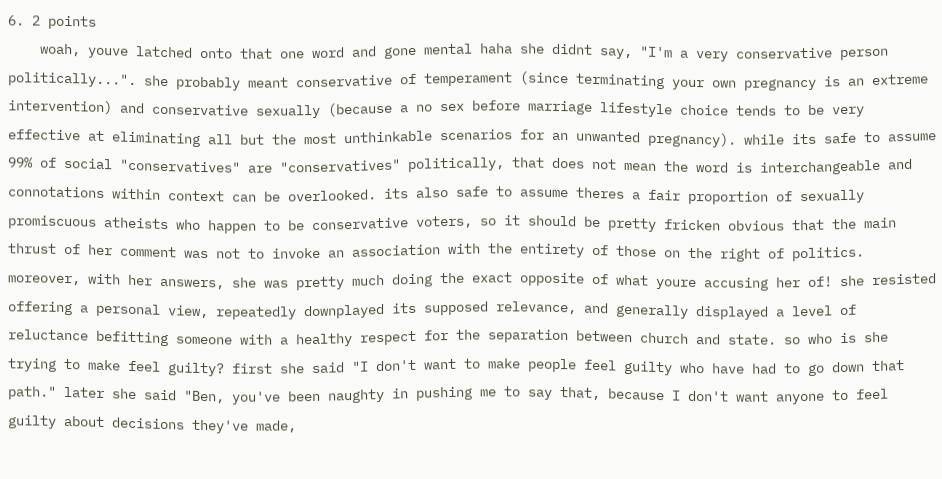6. 2 points
    woah, youve latched onto that one word and gone mental haha she didnt say, "I'm a very conservative person politically...". she probably meant conservative of temperament (since terminating your own pregnancy is an extreme intervention) and conservative sexually (because a no sex before marriage lifestyle choice tends to be very effective at eliminating all but the most unthinkable scenarios for an unwanted pregnancy). while its safe to assume 99% of social "conservatives" are "conservatives" politically, that does not mean the word is interchangeable and connotations within context can be overlooked. its also safe to assume theres a fair proportion of sexually promiscuous atheists who happen to be conservative voters, so it should be pretty fricken obvious that the main thrust of her comment was not to invoke an association with the entirety of those on the right of politics. moreover, with her answers, she was pretty much doing the exact opposite of what youre accusing her of! she resisted offering a personal view, repeatedly downplayed its supposed relevance, and generally displayed a level of reluctance befitting someone with a healthy respect for the separation between church and state. so who is she trying to make feel guilty? first she said "I don't want to make people feel guilty who have had to go down that path." later she said "Ben, you've been naughty in pushing me to say that, because I don't want anyone to feel guilty about decisions they've made,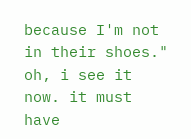because I'm not in their shoes." oh, i see it now. it must have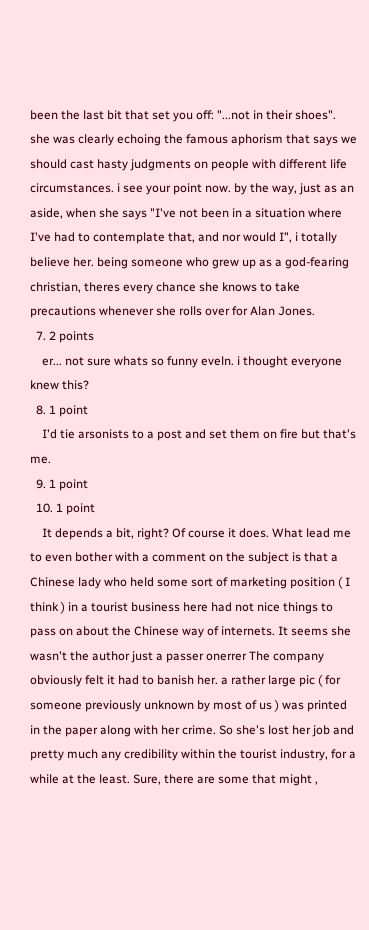been the last bit that set you off: "...not in their shoes". she was clearly echoing the famous aphorism that says we should cast hasty judgments on people with different life circumstances. i see your point now. by the way, just as an aside, when she says "I've not been in a situation where I've had to contemplate that, and nor would I", i totally believe her. being someone who grew up as a god-fearing christian, theres every chance she knows to take precautions whenever she rolls over for Alan Jones.
  7. 2 points
    er... not sure whats so funny eveln. i thought everyone knew this?
  8. 1 point
    I'd tie arsonists to a post and set them on fire but that's me.
  9. 1 point
  10. 1 point
    It depends a bit, right? Of course it does. What lead me to even bother with a comment on the subject is that a Chinese lady who held some sort of marketing position ( I think ) in a tourist business here had not nice things to pass on about the Chinese way of internets. It seems she wasn't the author just a passer onerrer The company obviously felt it had to banish her. a rather large pic ( for someone previously unknown by most of us ) was printed in the paper along with her crime. So she's lost her job and pretty much any credibility within the tourist industry, for a while at the least. Sure, there are some that might ,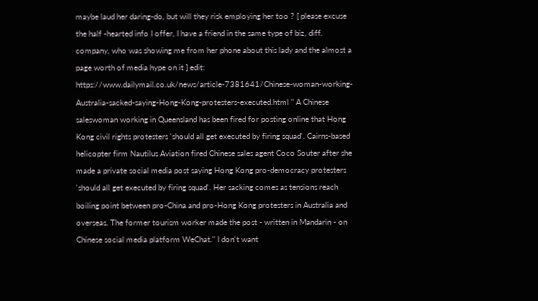maybe laud her daring-do, but will they risk employing her too ? [ please excuse the half -hearted info I offer, I have a friend in the same type of biz, diff. company, who was showing me from her phone about this lady and the almost a page worth of media hype on it ] edit: https://www.dailymail.co.uk/news/article-7381641/Chinese-woman-working-Australia-sacked-saying-Hong-Kong-protesters-executed.html " A Chinese saleswoman working in Queensland has been fired for posting online that Hong Kong civil rights protesters 'should all get executed by firing squad'. Cairns-based helicopter firm Nautilus Aviation fired Chinese sales agent Coco Souter after she made a private social media post saying Hong Kong pro-democracy protesters 'should all get executed by firing squad'. Her sacking comes as tensions reach boiling point between pro-China and pro-Hong Kong protesters in Australia and overseas. The former tourism worker made the post - written in Mandarin - on Chinese social media platform WeChat." I don't want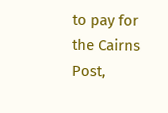to pay for the Cairns Post,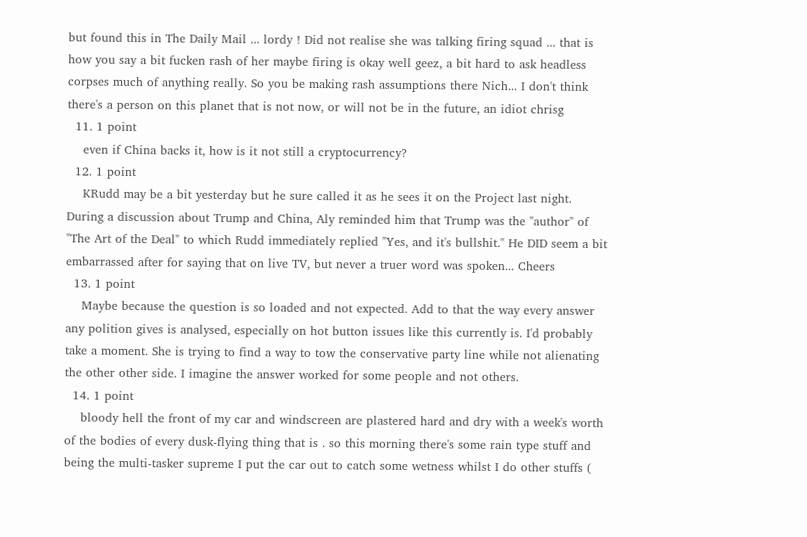but found this in The Daily Mail ... lordy ! Did not realise she was talking firing squad ... that is how you say a bit fucken rash of her maybe firing is okay well geez, a bit hard to ask headless corpses much of anything really. So you be making rash assumptions there Nich... I don't think there's a person on this planet that is not now, or will not be in the future, an idiot chrisg
  11. 1 point
    even if China backs it, how is it not still a cryptocurrency?
  12. 1 point
    KRudd may be a bit yesterday but he sure called it as he sees it on the Project last night. During a discussion about Trump and China, Aly reminded him that Trump was the "author" of "The Art of the Deal" to which Rudd immediately replied "Yes, and it's bullshit." He DID seem a bit embarrassed after for saying that on live TV, but never a truer word was spoken... Cheers
  13. 1 point
    Maybe because the question is so loaded and not expected. Add to that the way every answer any polition gives is analysed, especially on hot button issues like this currently is. I'd probably take a moment. She is trying to find a way to tow the conservative party line while not alienating the other other side. I imagine the answer worked for some people and not others.
  14. 1 point
    bloody hell the front of my car and windscreen are plastered hard and dry with a week's worth of the bodies of every dusk-flying thing that is . so this morning there's some rain type stuff and being the multi-tasker supreme I put the car out to catch some wetness whilst I do other stuffs (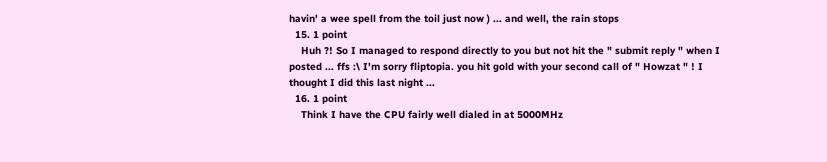havin' a wee spell from the toil just now ) ... and well, the rain stops
  15. 1 point
    Huh ?! So I managed to respond directly to you but not hit the " submit reply " when I posted ... ffs :\ I'm sorry fliptopia. you hit gold with your second call of " Howzat " ! I thought I did this last night ...
  16. 1 point
    Think I have the CPU fairly well dialed in at 5000MHz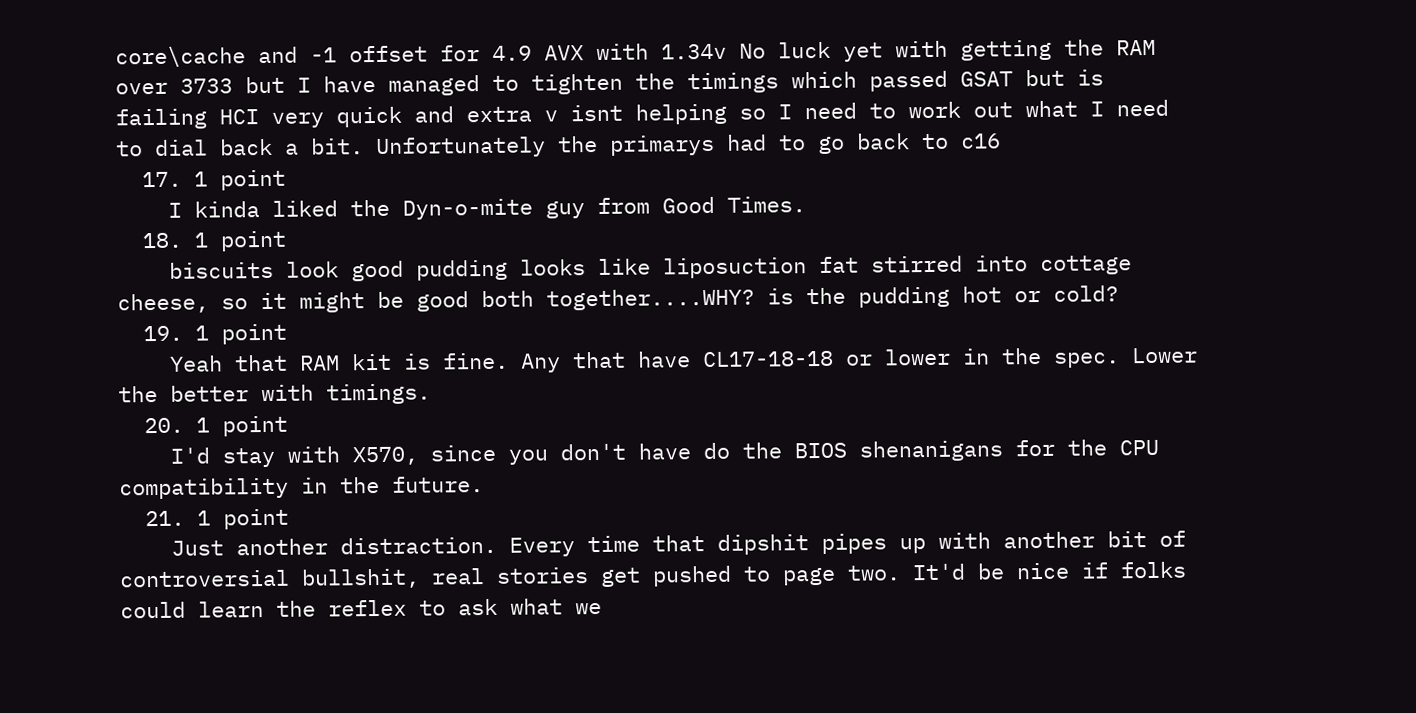core\cache and -1 offset for 4.9 AVX with 1.34v No luck yet with getting the RAM over 3733 but I have managed to tighten the timings which passed GSAT but is failing HCI very quick and extra v isnt helping so I need to work out what I need to dial back a bit. Unfortunately the primarys had to go back to c16
  17. 1 point
    I kinda liked the Dyn-o-mite guy from Good Times.
  18. 1 point
    biscuits look good pudding looks like liposuction fat stirred into cottage cheese, so it might be good both together....WHY? is the pudding hot or cold?
  19. 1 point
    Yeah that RAM kit is fine. Any that have CL17-18-18 or lower in the spec. Lower the better with timings.
  20. 1 point
    I'd stay with X570, since you don't have do the BIOS shenanigans for the CPU compatibility in the future.
  21. 1 point
    Just another distraction. Every time that dipshit pipes up with another bit of controversial bullshit, real stories get pushed to page two. It'd be nice if folks could learn the reflex to ask what we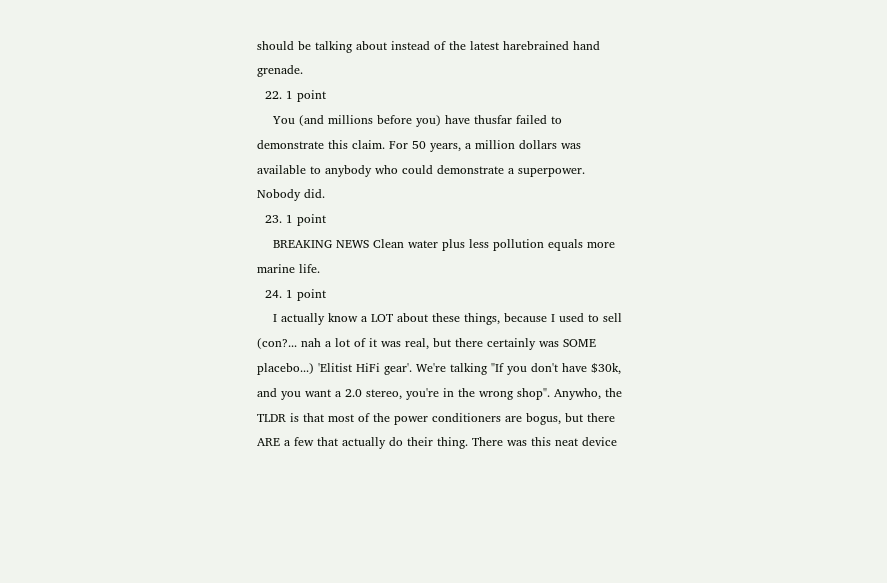should be talking about instead of the latest harebrained hand grenade.
  22. 1 point
    You (and millions before you) have thusfar failed to demonstrate this claim. For 50 years, a million dollars was available to anybody who could demonstrate a superpower. Nobody did.
  23. 1 point
    BREAKING NEWS Clean water plus less pollution equals more marine life.
  24. 1 point
    I actually know a LOT about these things, because I used to sell (con?... nah a lot of it was real, but there certainly was SOME placebo...) 'Elitist HiFi gear'. We're talking "If you don't have $30k, and you want a 2.0 stereo, you're in the wrong shop". Anywho, the TLDR is that most of the power conditioners are bogus, but there ARE a few that actually do their thing. There was this neat device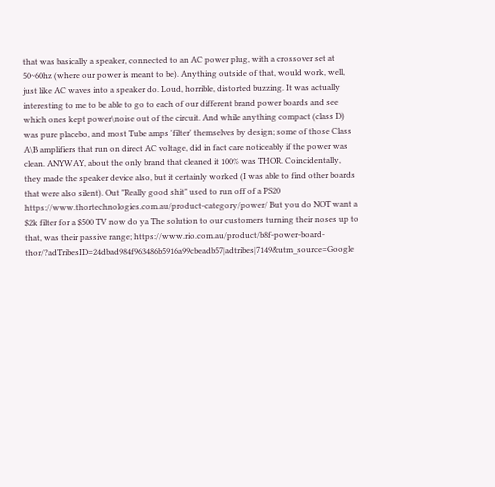that was basically a speaker, connected to an AC power plug, with a crossover set at 50~60hz (where our power is meant to be). Anything outside of that, would work, well, just like AC waves into a speaker do. Loud, horrible, distorted buzzing. It was actually interesting to me to be able to go to each of our different brand power boards and see which ones kept power\noise out of the circuit. And while anything compact (class D) was pure placebo, and most Tube amps 'filter' themselves by design; some of those Class A\B amplifiers that run on direct AC voltage, did in fact care noticeably if the power was clean. ANYWAY, about the only brand that cleaned it 100% was THOR. Coincidentally, they made the speaker device also, but it certainly worked (I was able to find other boards that were also silent). Out "Really good shit" used to run off of a PS20 https://www.thortechnologies.com.au/product-category/power/ But you do NOT want a $2k filter for a $500 TV now do ya The solution to our customers turning their noses up to that, was their passive range; https://www.rio.com.au/product/b8f-power-board-thor/?adTribesID=24dbad984f963486b5916a99cbeadb57|adtribes|7149&utm_source=Google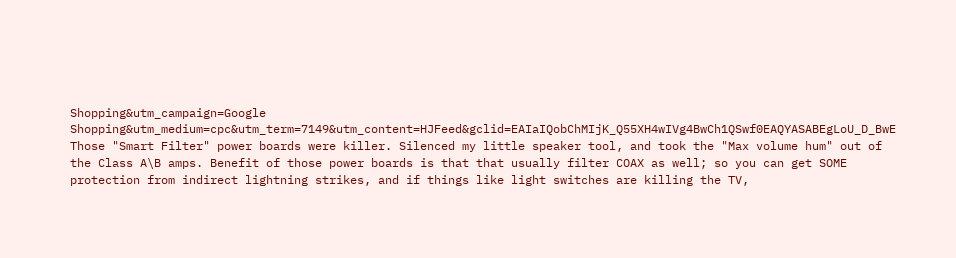Shopping&utm_campaign=Google Shopping&utm_medium=cpc&utm_term=7149&utm_content=HJFeed&gclid=EAIaIQobChMIjK_Q55XH4wIVg4BwCh1QSwf0EAQYASABEgLoU_D_BwE Those "Smart Filter" power boards were killer. Silenced my little speaker tool, and took the "Max volume hum" out of the Class A\B amps. Benefit of those power boards is that that usually filter COAX as well; so you can get SOME protection from indirect lightning strikes, and if things like light switches are killing the TV,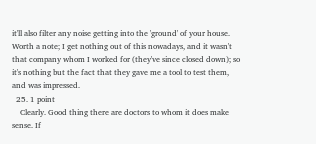it'll also filter any noise getting into the 'ground' of your house. Worth a note; I get nothing out of this nowadays, and it wasn't that company whom I worked for (they've since closed down); so it's nothing but the fact that they gave me a tool to test them, and was impressed.
  25. 1 point
    Clearly. Good thing there are doctors to whom it does make sense. If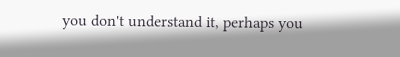you don't understand it, perhaps you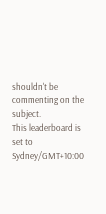shouldn't be commenting on the subject.
This leaderboard is set to Sydney/GMT+10:00